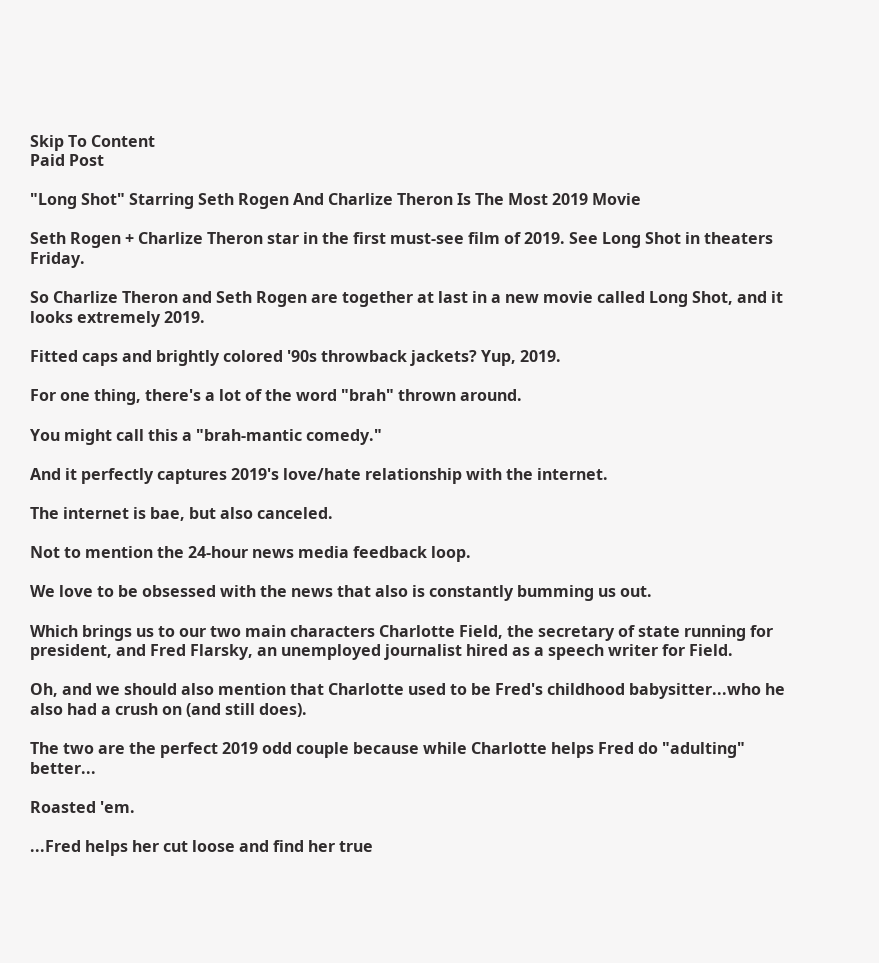Skip To Content
Paid Post

"Long Shot" Starring Seth Rogen And Charlize Theron Is The Most 2019 Movie

Seth Rogen + Charlize Theron star in the first must-see film of 2019. See Long Shot in theaters Friday.

So Charlize Theron and Seth Rogen are together at last in a new movie called Long Shot, and it looks extremely 2019.

Fitted caps and brightly colored '90s throwback jackets? Yup, 2019.

For one thing, there's a lot of the word "brah" thrown around.

You might call this a "brah-mantic comedy."

And it perfectly captures 2019's love/hate relationship with the internet.

The internet is bae, but also canceled.

Not to mention the 24-hour news media feedback loop.

We love to be obsessed with the news that also is constantly bumming us out.

Which brings us to our two main characters Charlotte Field, the secretary of state running for president, and Fred Flarsky, an unemployed journalist hired as a speech writer for Field.

Oh, and we should also mention that Charlotte used to be Fred's childhood babysitter...who he also had a crush on (and still does).

The two are the perfect 2019 odd couple because while Charlotte helps Fred do "adulting" better...

Roasted 'em.

...Fred helps her cut loose and find her true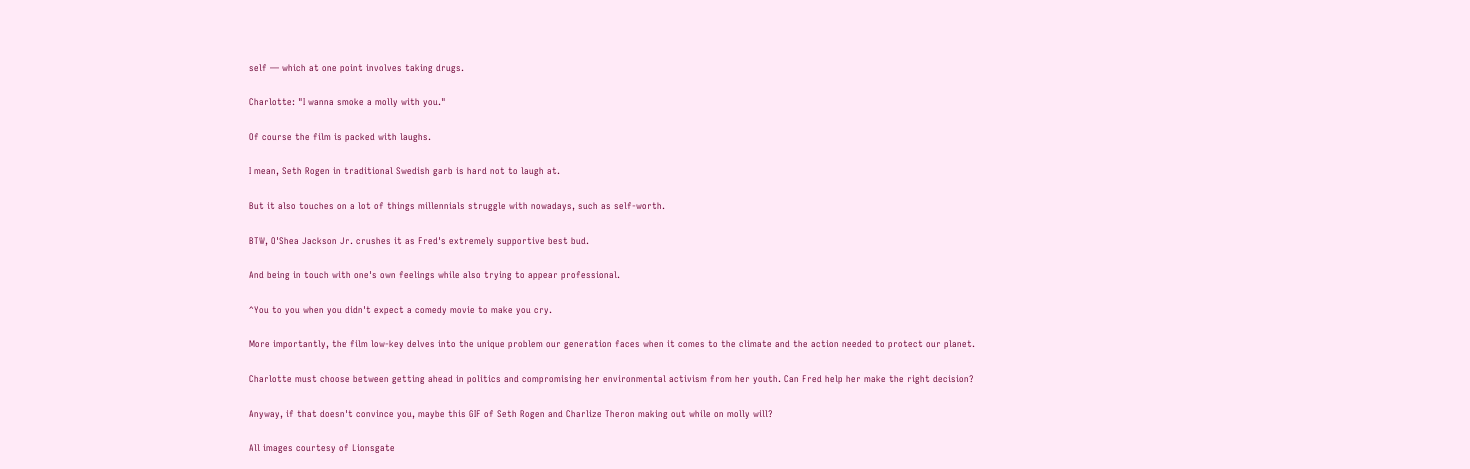self — which at one point involves taking drugs.

Charlotte: "I wanna smoke a molly with you."

Of course the film is packed with laughs.

I mean, Seth Rogen in traditional Swedish garb is hard not to laugh at.

But it also touches on a lot of things millennials struggle with nowadays, such as self-worth.

BTW, O'Shea Jackson Jr. crushes it as Fred's extremely supportive best bud.

And being in touch with one's own feelings while also trying to appear professional.

^You to you when you didn't expect a comedy movie to make you cry.

More importantly, the film low-key delves into the unique problem our generation faces when it comes to the climate and the action needed to protect our planet.

Charlotte must choose between getting ahead in politics and compromising her environmental activism from her youth. Can Fred help her make the right decision?

Anyway, if that doesn't convince you, maybe this GIF of Seth Rogen and Charlize Theron making out while on molly will?

All images courtesy of Lionsgate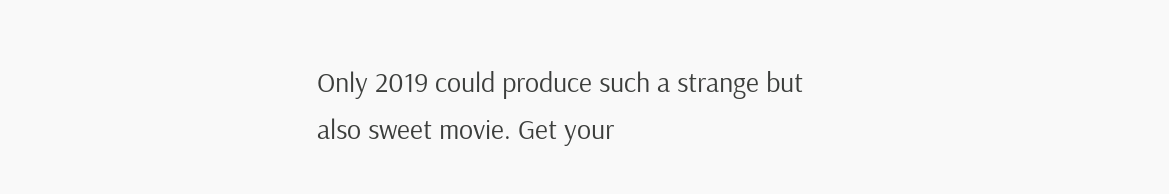Only 2019 could produce such a strange but also sweet movie. Get your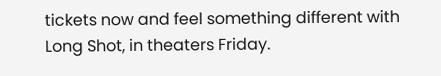tickets now and feel something different with Long Shot, in theaters Friday.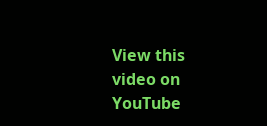View this video on YouTube